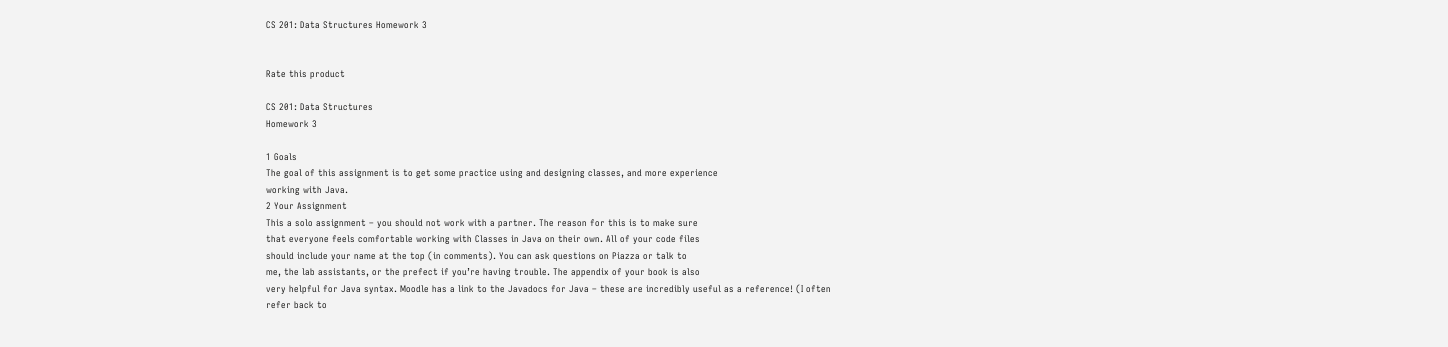CS 201: Data Structures Homework 3


Rate this product

CS 201: Data Structures
Homework 3

1 Goals
The goal of this assignment is to get some practice using and designing classes, and more experience
working with Java.
2 Your Assignment
This a solo assignment – you should not work with a partner. The reason for this is to make sure
that everyone feels comfortable working with Classes in Java on their own. All of your code files
should include your name at the top (in comments). You can ask questions on Piazza or talk to
me, the lab assistants, or the prefect if you’re having trouble. The appendix of your book is also
very helpful for Java syntax. Moodle has a link to the Javadocs for Java – these are incredibly useful as a reference! (I often refer back to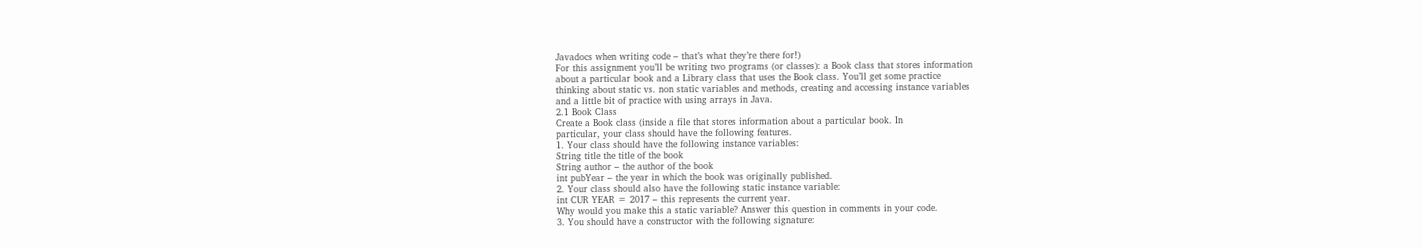Javadocs when writing code – that’s what they’re there for!)
For this assignment you’ll be writing two programs (or classes): a Book class that stores information
about a particular book and a Library class that uses the Book class. You’ll get some practice
thinking about static vs. non static variables and methods, creating and accessing instance variables
and a little bit of practice with using arrays in Java.
2.1 Book Class
Create a Book class (inside a file that stores information about a particular book. In
particular, your class should have the following features.
1. Your class should have the following instance variables:
String title the title of the book
String author – the author of the book
int pubYear – the year in which the book was originally published.
2. Your class should also have the following static instance variable:
int CUR YEAR = 2017 – this represents the current year.
Why would you make this a static variable? Answer this question in comments in your code.
3. You should have a constructor with the following signature: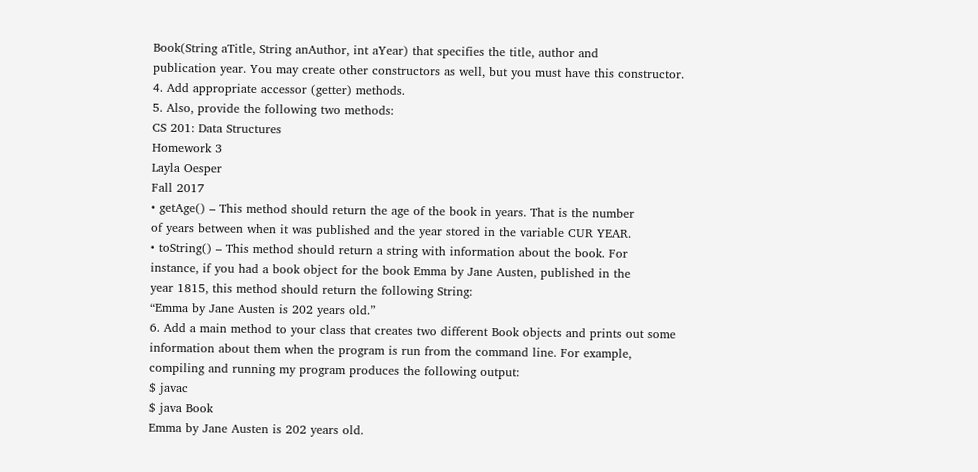Book(String aTitle, String anAuthor, int aYear) that specifies the title, author and
publication year. You may create other constructors as well, but you must have this constructor.
4. Add appropriate accessor (getter) methods.
5. Also, provide the following two methods:
CS 201: Data Structures
Homework 3
Layla Oesper
Fall 2017
• getAge() – This method should return the age of the book in years. That is the number
of years between when it was published and the year stored in the variable CUR YEAR.
• toString() – This method should return a string with information about the book. For
instance, if you had a book object for the book Emma by Jane Austen, published in the
year 1815, this method should return the following String:
“Emma by Jane Austen is 202 years old.”
6. Add a main method to your class that creates two different Book objects and prints out some
information about them when the program is run from the command line. For example,
compiling and running my program produces the following output:
$ javac
$ java Book
Emma by Jane Austen is 202 years old.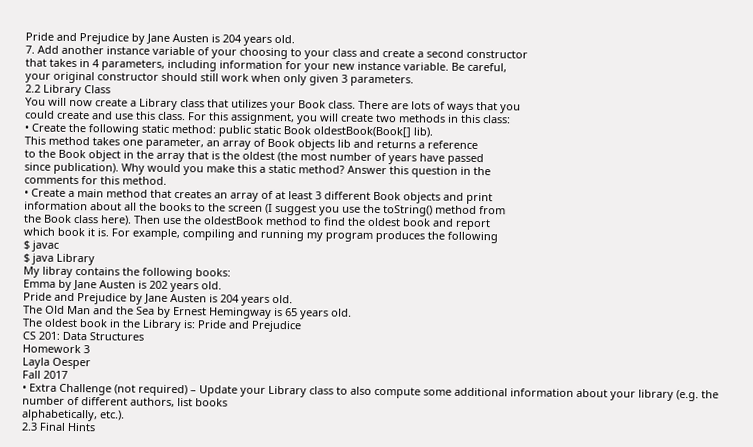Pride and Prejudice by Jane Austen is 204 years old.
7. Add another instance variable of your choosing to your class and create a second constructor
that takes in 4 parameters, including information for your new instance variable. Be careful,
your original constructor should still work when only given 3 parameters.
2.2 Library Class
You will now create a Library class that utilizes your Book class. There are lots of ways that you
could create and use this class. For this assignment, you will create two methods in this class:
• Create the following static method: public static Book oldestBook(Book[] lib).
This method takes one parameter, an array of Book objects lib and returns a reference
to the Book object in the array that is the oldest (the most number of years have passed
since publication). Why would you make this a static method? Answer this question in the
comments for this method.
• Create a main method that creates an array of at least 3 different Book objects and print
information about all the books to the screen (I suggest you use the toString() method from
the Book class here). Then use the oldestBook method to find the oldest book and report
which book it is. For example, compiling and running my program produces the following
$ javac
$ java Library
My libray contains the following books:
Emma by Jane Austen is 202 years old.
Pride and Prejudice by Jane Austen is 204 years old.
The Old Man and the Sea by Ernest Hemingway is 65 years old.
The oldest book in the Library is: Pride and Prejudice
CS 201: Data Structures
Homework 3
Layla Oesper
Fall 2017
• Extra Challenge (not required) – Update your Library class to also compute some additional information about your library (e.g. the number of different authors, list books
alphabetically, etc.).
2.3 Final Hints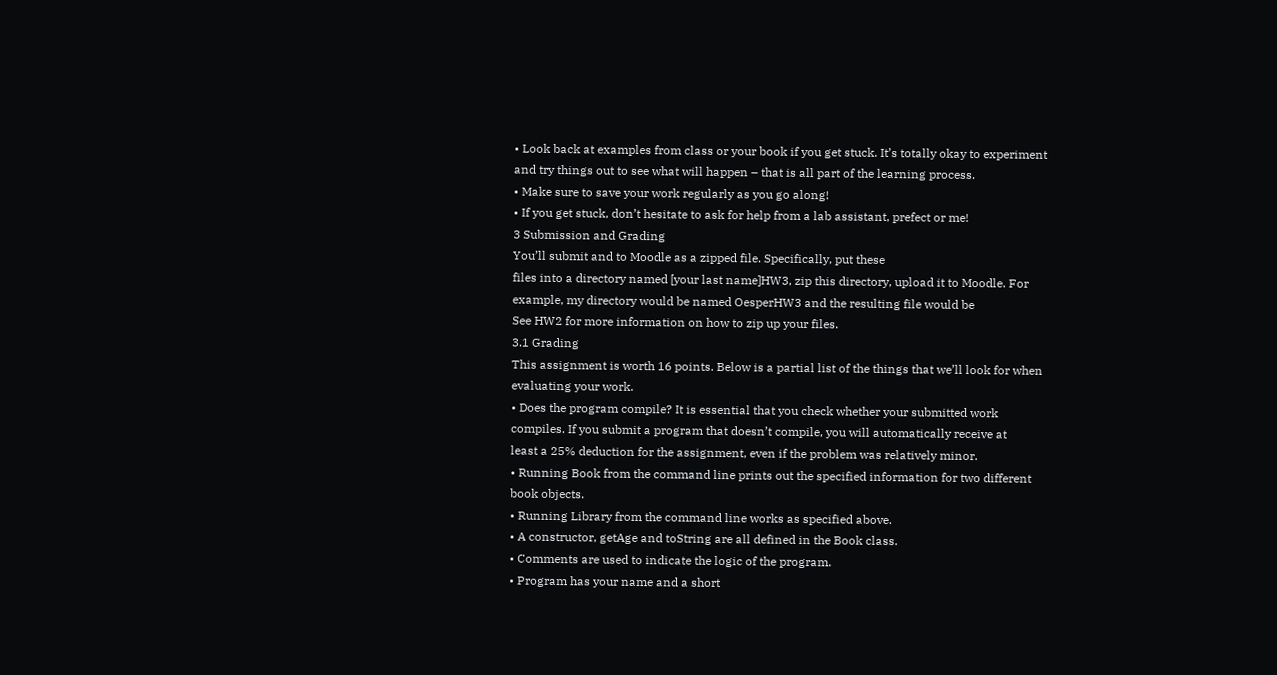• Look back at examples from class or your book if you get stuck. It’s totally okay to experiment
and try things out to see what will happen – that is all part of the learning process.
• Make sure to save your work regularly as you go along!
• If you get stuck, don’t hesitate to ask for help from a lab assistant, prefect or me!
3 Submission and Grading
You’ll submit and to Moodle as a zipped file. Specifically, put these
files into a directory named [your last name]HW3, zip this directory, upload it to Moodle. For
example, my directory would be named OesperHW3 and the resulting file would be
See HW2 for more information on how to zip up your files.
3.1 Grading
This assignment is worth 16 points. Below is a partial list of the things that we’ll look for when
evaluating your work.
• Does the program compile? It is essential that you check whether your submitted work
compiles. If you submit a program that doesn’t compile, you will automatically receive at
least a 25% deduction for the assignment, even if the problem was relatively minor.
• Running Book from the command line prints out the specified information for two different
book objects.
• Running Library from the command line works as specified above.
• A constructor, getAge and toString are all defined in the Book class.
• Comments are used to indicate the logic of the program.
• Program has your name and a short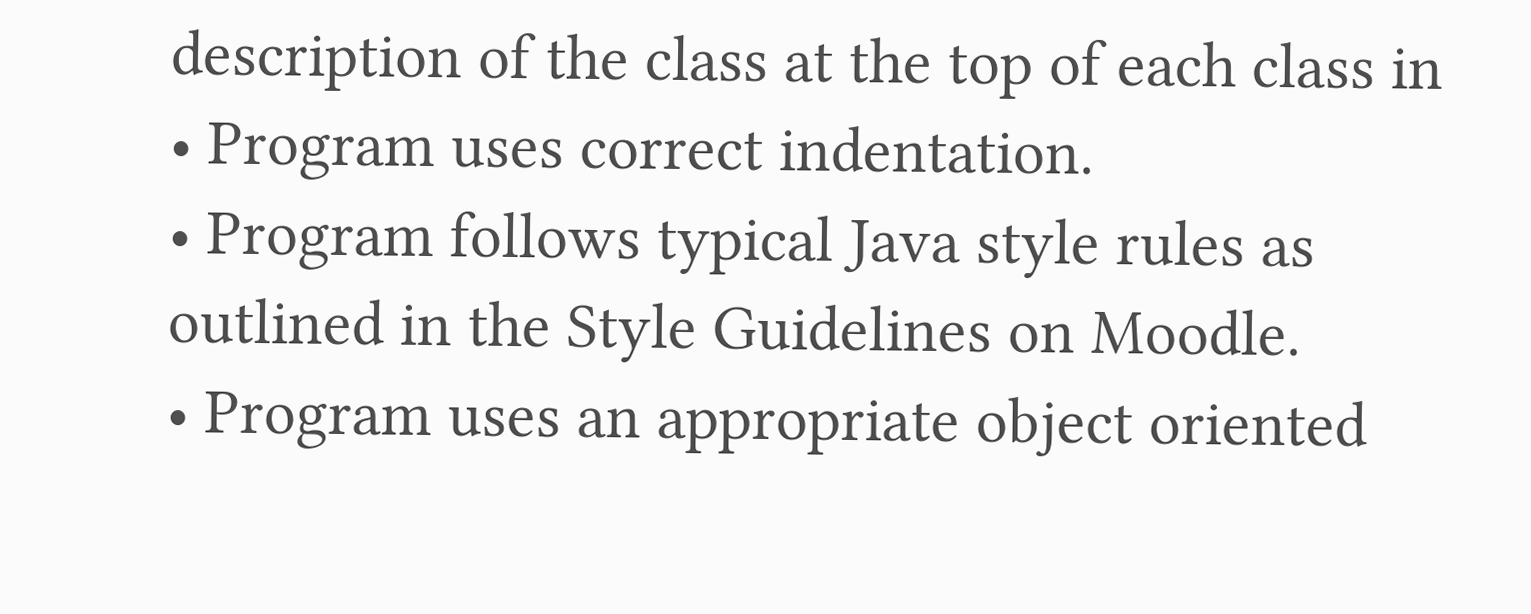description of the class at the top of each class in
• Program uses correct indentation.
• Program follows typical Java style rules as outlined in the Style Guidelines on Moodle.
• Program uses an appropriate object oriented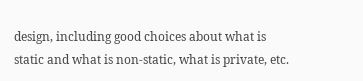design, including good choices about what is
static and what is non-static, what is private, etc.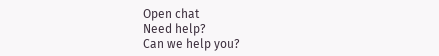Open chat
Need help?
Can we help you?